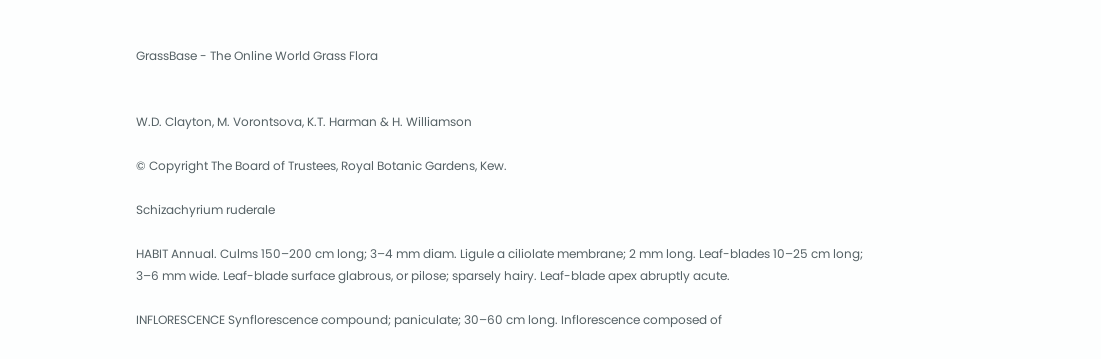GrassBase - The Online World Grass Flora


W.D. Clayton, M. Vorontsova, K.T. Harman & H. Williamson

© Copyright The Board of Trustees, Royal Botanic Gardens, Kew.

Schizachyrium ruderale

HABIT Annual. Culms 150–200 cm long; 3–4 mm diam. Ligule a ciliolate membrane; 2 mm long. Leaf-blades 10–25 cm long; 3–6 mm wide. Leaf-blade surface glabrous, or pilose; sparsely hairy. Leaf-blade apex abruptly acute.

INFLORESCENCE Synflorescence compound; paniculate; 30–60 cm long. Inflorescence composed of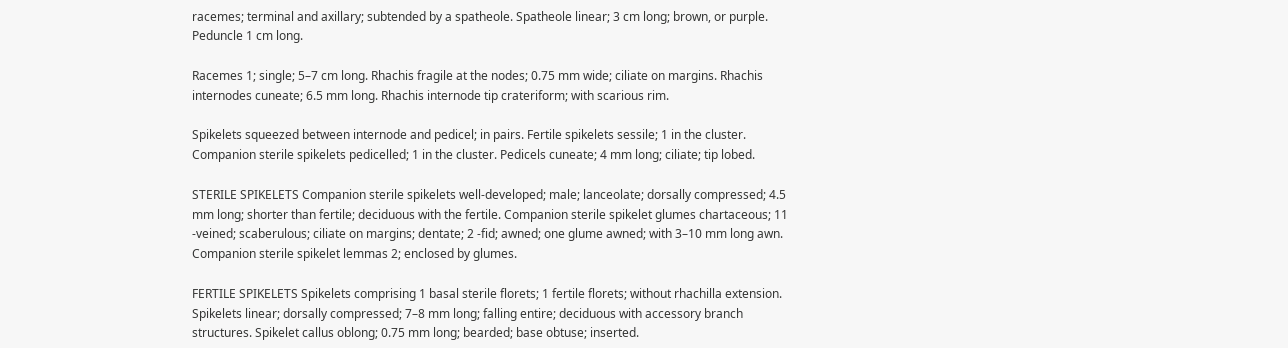racemes; terminal and axillary; subtended by a spatheole. Spatheole linear; 3 cm long; brown, or purple. Peduncle 1 cm long.

Racemes 1; single; 5–7 cm long. Rhachis fragile at the nodes; 0.75 mm wide; ciliate on margins. Rhachis internodes cuneate; 6.5 mm long. Rhachis internode tip crateriform; with scarious rim.

Spikelets squeezed between internode and pedicel; in pairs. Fertile spikelets sessile; 1 in the cluster. Companion sterile spikelets pedicelled; 1 in the cluster. Pedicels cuneate; 4 mm long; ciliate; tip lobed.

STERILE SPIKELETS Companion sterile spikelets well-developed; male; lanceolate; dorsally compressed; 4.5 mm long; shorter than fertile; deciduous with the fertile. Companion sterile spikelet glumes chartaceous; 11 -veined; scaberulous; ciliate on margins; dentate; 2 -fid; awned; one glume awned; with 3–10 mm long awn. Companion sterile spikelet lemmas 2; enclosed by glumes.

FERTILE SPIKELETS Spikelets comprising 1 basal sterile florets; 1 fertile florets; without rhachilla extension. Spikelets linear; dorsally compressed; 7–8 mm long; falling entire; deciduous with accessory branch structures. Spikelet callus oblong; 0.75 mm long; bearded; base obtuse; inserted.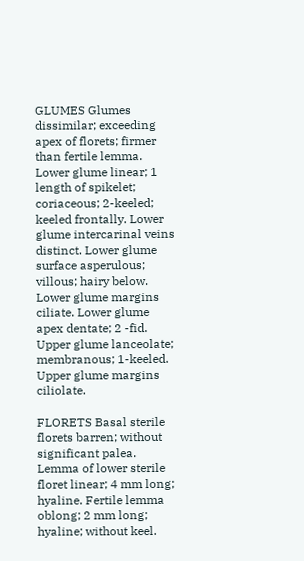GLUMES Glumes dissimilar; exceeding apex of florets; firmer than fertile lemma. Lower glume linear; 1 length of spikelet; coriaceous; 2-keeled; keeled frontally. Lower glume intercarinal veins distinct. Lower glume surface asperulous; villous; hairy below. Lower glume margins ciliate. Lower glume apex dentate; 2 -fid. Upper glume lanceolate; membranous; 1-keeled. Upper glume margins ciliolate.

FLORETS Basal sterile florets barren; without significant palea. Lemma of lower sterile floret linear; 4 mm long; hyaline. Fertile lemma oblong; 2 mm long; hyaline; without keel.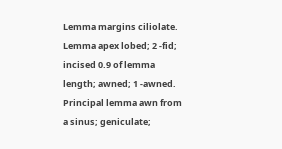Lemma margins ciliolate. Lemma apex lobed; 2 -fid; incised 0.9 of lemma length; awned; 1 -awned. Principal lemma awn from a sinus; geniculate;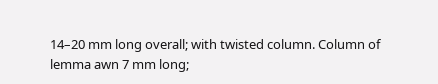14–20 mm long overall; with twisted column. Column of lemma awn 7 mm long;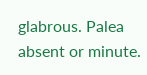glabrous. Palea absent or minute.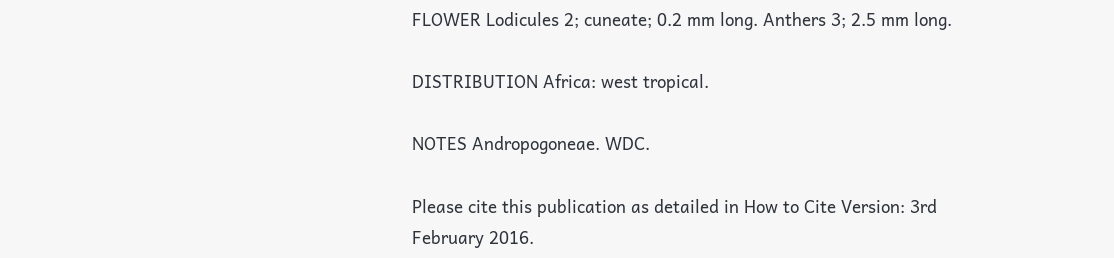FLOWER Lodicules 2; cuneate; 0.2 mm long. Anthers 3; 2.5 mm long.

DISTRIBUTION Africa: west tropical.

NOTES Andropogoneae. WDC.

Please cite this publication as detailed in How to Cite Version: 3rd February 2016.